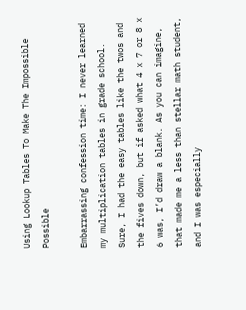Using Lookup Tables To Make The Impossible Possible

Embarrassing confession time: I never learned my multiplication tables in grade school. Sure, I had the easy tables like the twos and the fives down, but if asked what 4 x 7 or 8 x 6 was, I’d draw a blank. As you can imagine, that made me a less than stellar math student, and I was especially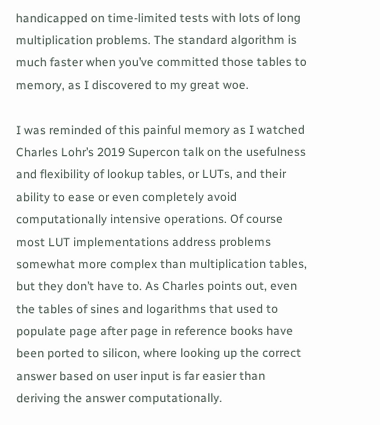handicapped on time-limited tests with lots of long multiplication problems. The standard algorithm is much faster when you’ve committed those tables to memory, as I discovered to my great woe.

I was reminded of this painful memory as I watched Charles Lohr’s 2019 Supercon talk on the usefulness and flexibility of lookup tables, or LUTs, and their ability to ease or even completely avoid computationally intensive operations. Of course most LUT implementations address problems somewhat more complex than multiplication tables, but they don’t have to. As Charles points out, even the tables of sines and logarithms that used to populate page after page in reference books have been ported to silicon, where looking up the correct answer based on user input is far easier than deriving the answer computationally.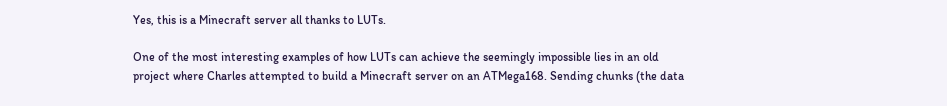Yes, this is a Minecraft server all thanks to LUTs.

One of the most interesting examples of how LUTs can achieve the seemingly impossible lies in an old project where Charles attempted to build a Minecraft server on an ATMega168. Sending chunks (the data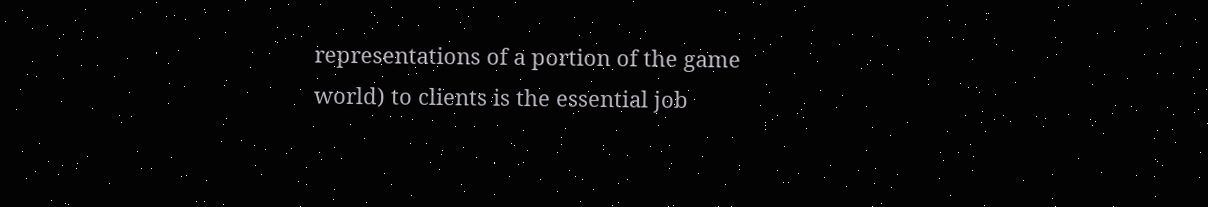representations of a portion of the game world) to clients is the essential job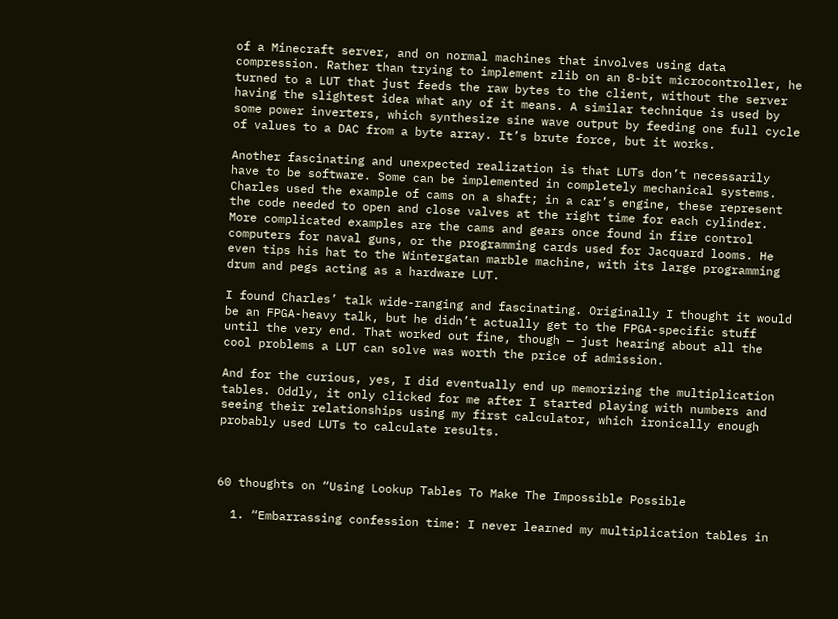of a Minecraft server, and on normal machines that involves using data compression. Rather than trying to implement zlib on an 8-bit microcontroller, he turned to a LUT that just feeds the raw bytes to the client, without the server having the slightest idea what any of it means. A similar technique is used by some power inverters, which synthesize sine wave output by feeding one full cycle of values to a DAC from a byte array. It’s brute force, but it works.

Another fascinating and unexpected realization is that LUTs don’t necessarily have to be software. Some can be implemented in completely mechanical systems. Charles used the example of cams on a shaft; in a car’s engine, these represent the code needed to open and close valves at the right time for each cylinder. More complicated examples are the cams and gears once found in fire control computers for naval guns, or the programming cards used for Jacquard looms. He even tips his hat to the Wintergatan marble machine, with its large programming drum and pegs acting as a hardware LUT.

I found Charles’ talk wide-ranging and fascinating. Originally I thought it would be an FPGA-heavy talk, but he didn’t actually get to the FPGA-specific stuff until the very end. That worked out fine, though — just hearing about all the cool problems a LUT can solve was worth the price of admission.

And for the curious, yes, I did eventually end up memorizing the multiplication tables. Oddly, it only clicked for me after I started playing with numbers and seeing their relationships using my first calculator, which ironically enough probably used LUTs to calculate results.



60 thoughts on “Using Lookup Tables To Make The Impossible Possible

  1. “Embarrassing confession time: I never learned my multiplication tables in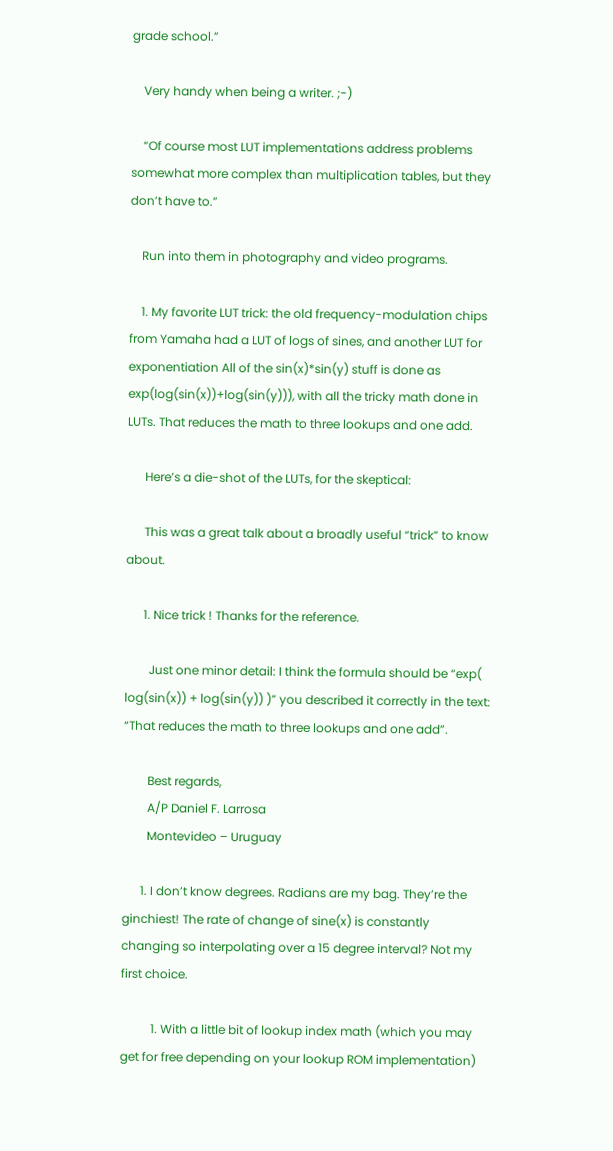grade school.”

    Very handy when being a writer. ;-)

    “Of course most LUT implementations address problems somewhat more complex than multiplication tables, but they don’t have to.”

    Run into them in photography and video programs.

    1. My favorite LUT trick: the old frequency-modulation chips from Yamaha had a LUT of logs of sines, and another LUT for exponentiation All of the sin(x)*sin(y) stuff is done as exp(log(sin(x))+log(sin(y))), with all the tricky math done in LUTs. That reduces the math to three lookups and one add.

      Here’s a die-shot of the LUTs, for the skeptical:

      This was a great talk about a broadly useful “trick” to know about.

      1. Nice trick ! Thanks for the reference.

        Just one minor detail: I think the formula should be “exp( log(sin(x)) + log(sin(y)) )” you described it correctly in the text: “That reduces the math to three lookups and one add”.

        Best regards,
        A/P Daniel F. Larrosa
        Montevideo – Uruguay

      1. I don’t know degrees. Radians are my bag. They’re the ginchiest! The rate of change of sine(x) is constantly changing so interpolating over a 15 degree interval? Not my first choice.

          1. With a little bit of lookup index math (which you may get for free depending on your lookup ROM implementation)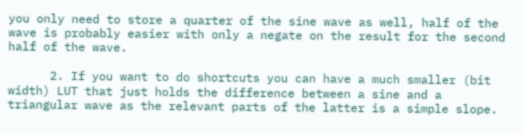you only need to store a quarter of the sine wave as well, half of the wave is probably easier with only a negate on the result for the second half of the wave.

      2. If you want to do shortcuts you can have a much smaller (bit width) LUT that just holds the difference between a sine and a triangular wave as the relevant parts of the latter is a simple slope.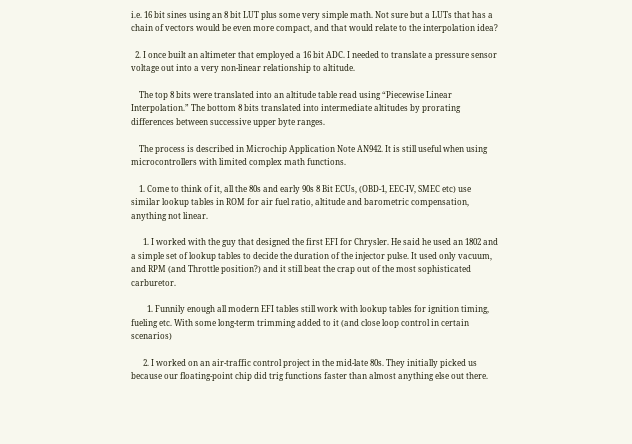i.e. 16 bit sines using an 8 bit LUT plus some very simple math. Not sure but a LUTs that has a chain of vectors would be even more compact, and that would relate to the interpolation idea?

  2. I once built an altimeter that employed a 16 bit ADC. I needed to translate a pressure sensor voltage out into a very non-linear relationship to altitude.

    The top 8 bits were translated into an altitude table read using “Piecewise Linear Interpolation.” The bottom 8 bits translated into intermediate altitudes by prorating differences between successive upper byte ranges.

    The process is described in Microchip Application Note AN942. It is still useful when using microcontrollers with limited complex math functions.

    1. Come to think of it, all the 80s and early 90s 8 Bit ECUs, (OBD-1, EEC-IV, SMEC etc) use similar lookup tables in ROM for air fuel ratio, altitude and barometric compensation, anything not linear.

      1. I worked with the guy that designed the first EFI for Chrysler. He said he used an 1802 and a simple set of lookup tables to decide the duration of the injector pulse. It used only vacuum, and RPM (and Throttle position?) and it still beat the crap out of the most sophisticated carburetor.

        1. Funnily enough all modern EFI tables still work with lookup tables for ignition timing, fueling etc. With some long-term trimming added to it (and close loop control in certain scenarios)

      2. I worked on an air-traffic control project in the mid-late 80s. They initially picked us because our floating-point chip did trig functions faster than almost anything else out there.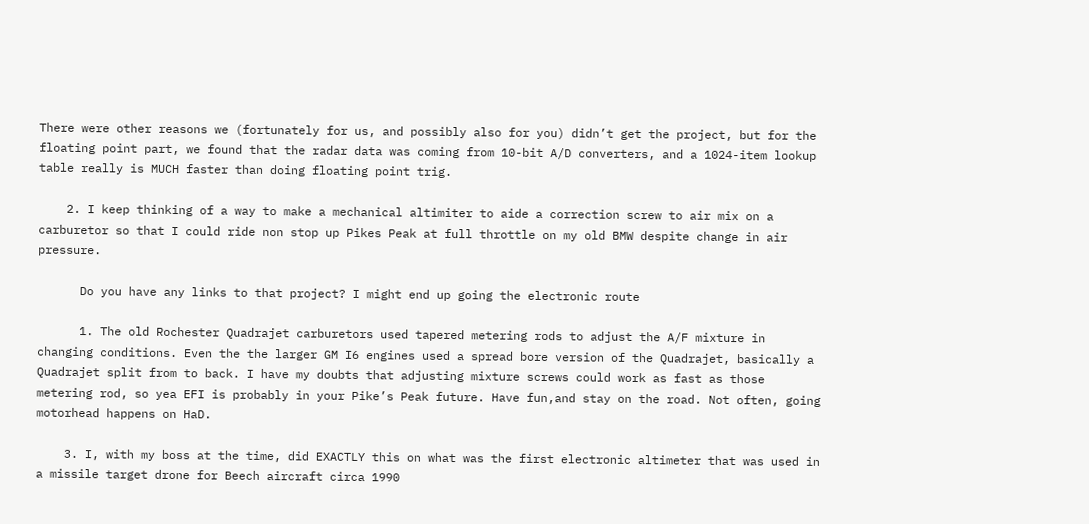There were other reasons we (fortunately for us, and possibly also for you) didn’t get the project, but for the floating point part, we found that the radar data was coming from 10-bit A/D converters, and a 1024-item lookup table really is MUCH faster than doing floating point trig.

    2. I keep thinking of a way to make a mechanical altimiter to aide a correction screw to air mix on a carburetor so that I could ride non stop up Pikes Peak at full throttle on my old BMW despite change in air pressure.

      Do you have any links to that project? I might end up going the electronic route

      1. The old Rochester Quadrajet carburetors used tapered metering rods to adjust the A/F mixture in changing conditions. Even the the larger GM I6 engines used a spread bore version of the Quadrajet, basically a Quadrajet split from to back. I have my doubts that adjusting mixture screws could work as fast as those metering rod, so yea EFI is probably in your Pike’s Peak future. Have fun,and stay on the road. Not often, going motorhead happens on HaD.

    3. I, with my boss at the time, did EXACTLY this on what was the first electronic altimeter that was used in a missile target drone for Beech aircraft circa 1990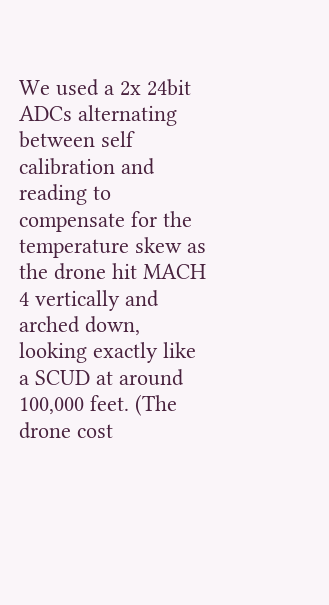We used a 2x 24bit ADCs alternating between self calibration and reading to compensate for the temperature skew as the drone hit MACH 4 vertically and arched down, looking exactly like a SCUD at around 100,000 feet. (The drone cost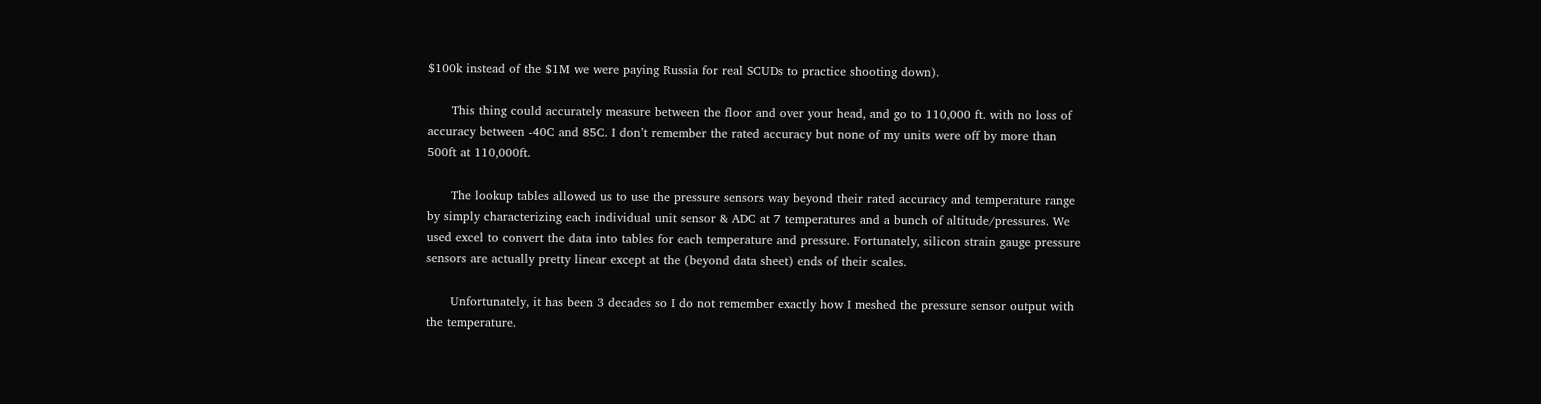$100k instead of the $1M we were paying Russia for real SCUDs to practice shooting down).

      This thing could accurately measure between the floor and over your head, and go to 110,000 ft. with no loss of accuracy between -40C and 85C. I don’t remember the rated accuracy but none of my units were off by more than 500ft at 110,000ft.

      The lookup tables allowed us to use the pressure sensors way beyond their rated accuracy and temperature range by simply characterizing each individual unit sensor & ADC at 7 temperatures and a bunch of altitude/pressures. We used excel to convert the data into tables for each temperature and pressure. Fortunately, silicon strain gauge pressure sensors are actually pretty linear except at the (beyond data sheet) ends of their scales.

      Unfortunately, it has been 3 decades so I do not remember exactly how I meshed the pressure sensor output with the temperature.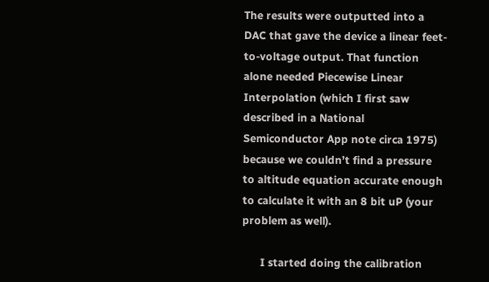The results were outputted into a DAC that gave the device a linear feet-to-voltage output. That function alone needed Piecewise Linear Interpolation (which I first saw described in a National Semiconductor App note circa 1975) because we couldn’t find a pressure to altitude equation accurate enough to calculate it with an 8 bit uP (your problem as well).

      I started doing the calibration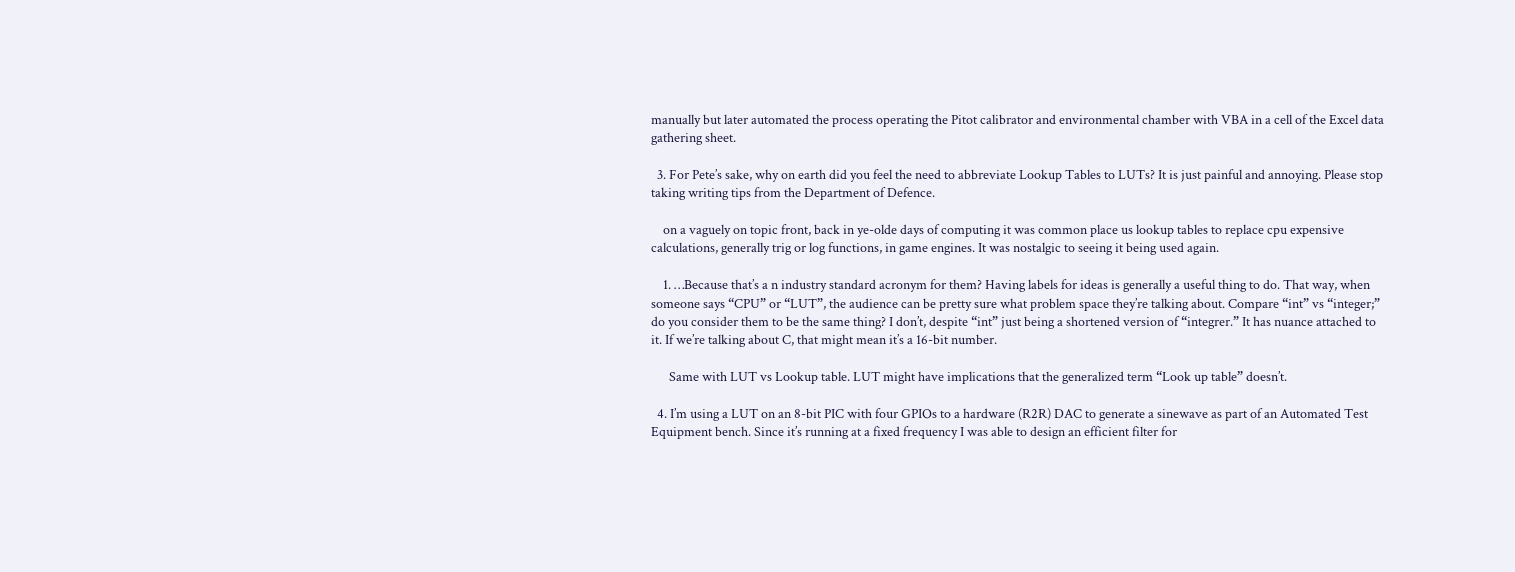manually but later automated the process operating the Pitot calibrator and environmental chamber with VBA in a cell of the Excel data gathering sheet.

  3. For Pete’s sake, why on earth did you feel the need to abbreviate Lookup Tables to LUTs? It is just painful and annoying. Please stop taking writing tips from the Department of Defence.

    on a vaguely on topic front, back in ye-olde days of computing it was common place us lookup tables to replace cpu expensive calculations, generally trig or log functions, in game engines. It was nostalgic to seeing it being used again.

    1. …Because that’s a n industry standard acronym for them? Having labels for ideas is generally a useful thing to do. That way, when someone says “CPU” or “LUT”, the audience can be pretty sure what problem space they’re talking about. Compare “int” vs “integer;” do you consider them to be the same thing? I don’t, despite “int” just being a shortened version of “integrer.” It has nuance attached to it. If we’re talking about C, that might mean it’s a 16-bit number.

      Same with LUT vs Lookup table. LUT might have implications that the generalized term “Look up table” doesn’t.

  4. I’m using a LUT on an 8-bit PIC with four GPIOs to a hardware (R2R) DAC to generate a sinewave as part of an Automated Test Equipment bench. Since it’s running at a fixed frequency I was able to design an efficient filter for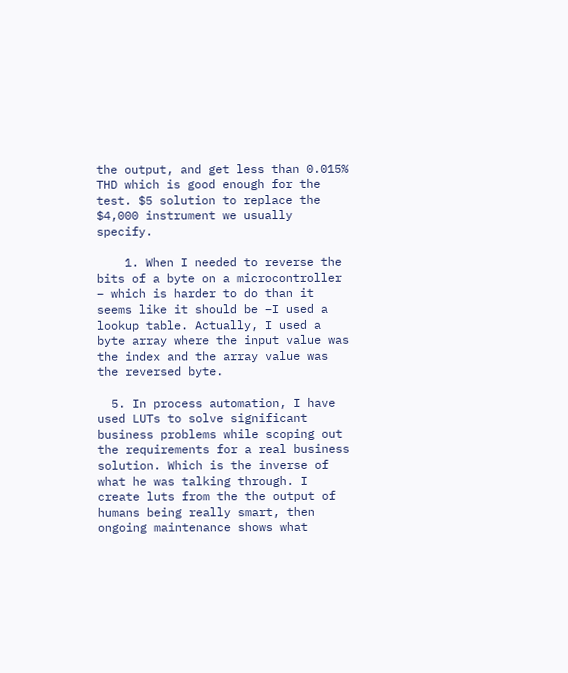the output, and get less than 0.015% THD which is good enough for the test. $5 solution to replace the $4,000 instrument we usually specify.

    1. When I needed to reverse the bits of a byte on a microcontroller – which is harder to do than it seems like it should be –I used a lookup table. Actually, I used a byte array where the input value was the index and the array value was the reversed byte.

  5. In process automation, I have used LUTs to solve significant business problems while scoping out the requirements for a real business solution. Which is the inverse of what he was talking through. I create luts from the the output of humans being really smart, then ongoing maintenance shows what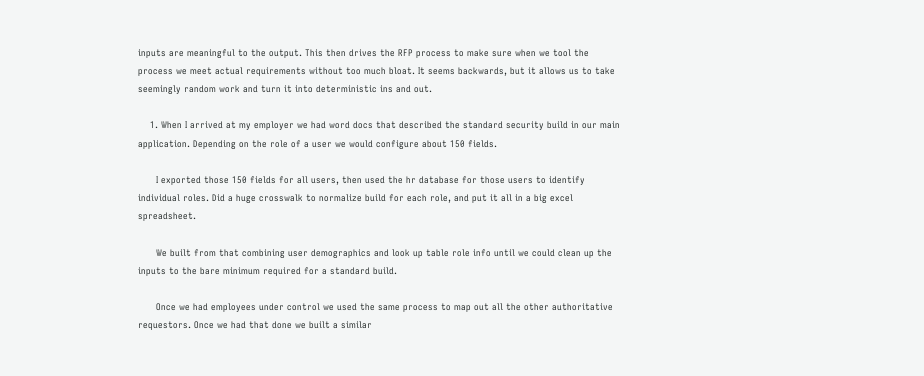inputs are meaningful to the output. This then drives the RFP process to make sure when we tool the process we meet actual requirements without too much bloat. It seems backwards, but it allows us to take seemingly random work and turn it into deterministic ins and out.

    1. When I arrived at my employer we had word docs that described the standard security build in our main application. Depending on the role of a user we would configure about 150 fields.

      I exported those 150 fields for all users, then used the hr database for those users to identify individual roles. Did a huge crosswalk to normalize build for each role, and put it all in a big excel spreadsheet.

      We built from that combining user demographics and look up table role info until we could clean up the inputs to the bare minimum required for a standard build.

      Once we had employees under control we used the same process to map out all the other authoritative requestors. Once we had that done we built a similar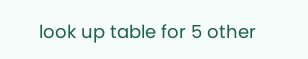look up table for 5 other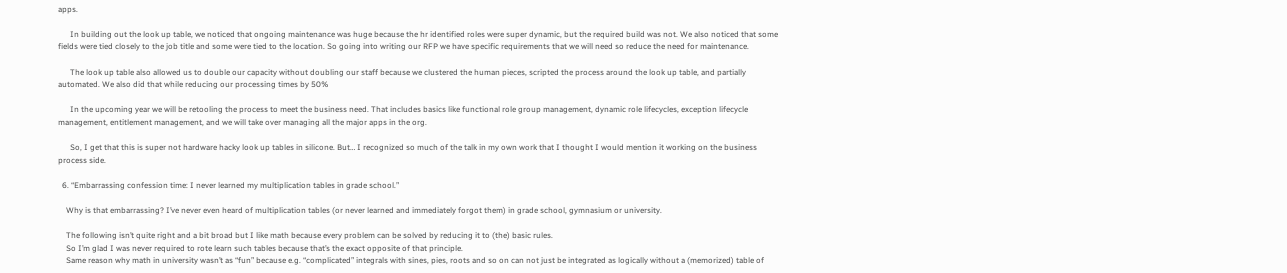apps.

      In building out the look up table, we noticed that ongoing maintenance was huge because the hr identified roles were super dynamic, but the required build was not. We also noticed that some fields were tied closely to the job title and some were tied to the location. So going into writing our RFP we have specific requirements that we will need so reduce the need for maintenance.

      The look up table also allowed us to double our capacity without doubling our staff because we clustered the human pieces, scripted the process around the look up table, and partially automated. We also did that while reducing our processing times by 50%

      In the upcoming year we will be retooling the process to meet the business need. That includes basics like functional role group management, dynamic role lifecycles, exception lifecycle management, entitlement management, and we will take over managing all the major apps in the org.

      So, I get that this is super not hardware hacky look up tables in silicone. But… I recognized so much of the talk in my own work that I thought I would mention it working on the business process side.

  6. “Embarrassing confession time: I never learned my multiplication tables in grade school.”

    Why is that embarrassing? I’ve never even heard of multiplication tables (or never learned and immediately forgot them) in grade school, gymnasium or university.

    The following isn’t quite right and a bit broad but I like math because every problem can be solved by reducing it to (the) basic rules.
    So I’m glad I was never required to rote learn such tables because that’s the exact opposite of that principle.
    Same reason why math in university wasn’t as “fun” because e.g. “complicated” integrals with sines, pies, roots and so on can not just be integrated as logically without a (memorized) table of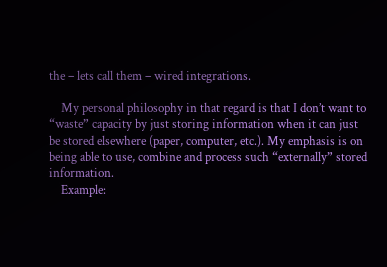the – lets call them – wired integrations.

    My personal philosophy in that regard is that I don’t want to “waste” capacity by just storing information when it can just be stored elsewhere (paper, computer, etc.). My emphasis is on being able to use, combine and process such “externally” stored information.
    Example: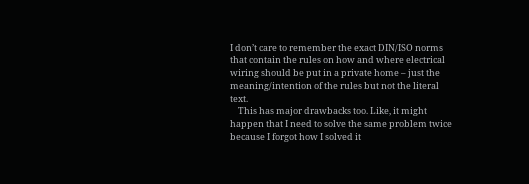I don’t care to remember the exact DIN/ISO norms that contain the rules on how and where electrical wiring should be put in a private home – just the meaning/intention of the rules but not the literal text.
    This has major drawbacks too. Like, it might happen that I need to solve the same problem twice because I forgot how I solved it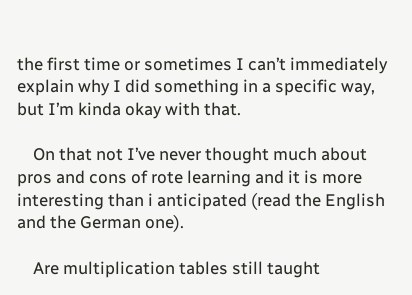the first time or sometimes I can’t immediately explain why I did something in a specific way, but I’m kinda okay with that.

    On that not I’ve never thought much about pros and cons of rote learning and it is more interesting than i anticipated (read the English and the German one).

    Are multiplication tables still taught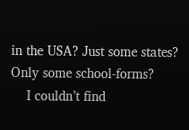in the USA? Just some states? Only some school-forms?
    I couldn’t find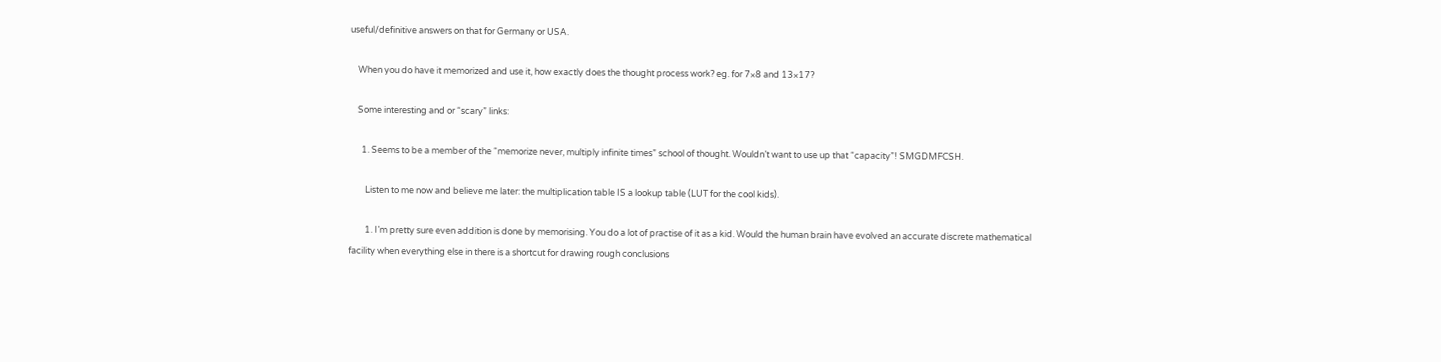useful/definitive answers on that for Germany or USA.

    When you do have it memorized and use it, how exactly does the thought process work? eg. for 7×8 and 13×17?

    Some interesting and or “scary” links:

      1. Seems to be a member of the “memorize never, multiply infinite times” school of thought. Wouldn’t want to use up that “capacity”! SMGDMFCSH.

        Listen to me now and believe me later: the multiplication table IS a lookup table (LUT for the cool kids).

        1. I’m pretty sure even addition is done by memorising. You do a lot of practise of it as a kid. Would the human brain have evolved an accurate discrete mathematical facility when everything else in there is a shortcut for drawing rough conclusions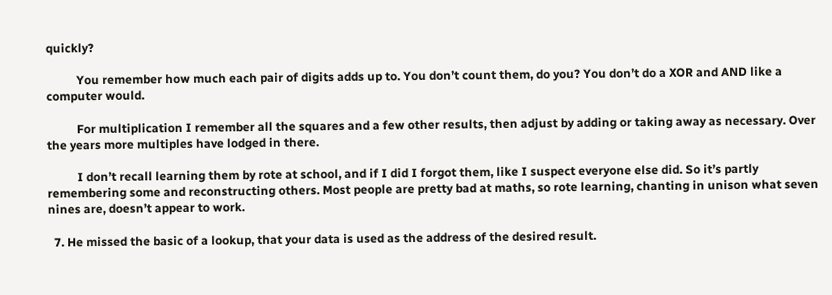quickly?

          You remember how much each pair of digits adds up to. You don’t count them, do you? You don’t do a XOR and AND like a computer would.

          For multiplication I remember all the squares and a few other results, then adjust by adding or taking away as necessary. Over the years more multiples have lodged in there.

          I don’t recall learning them by rote at school, and if I did I forgot them, like I suspect everyone else did. So it’s partly remembering some and reconstructing others. Most people are pretty bad at maths, so rote learning, chanting in unison what seven nines are, doesn’t appear to work.

  7. He missed the basic of a lookup, that your data is used as the address of the desired result.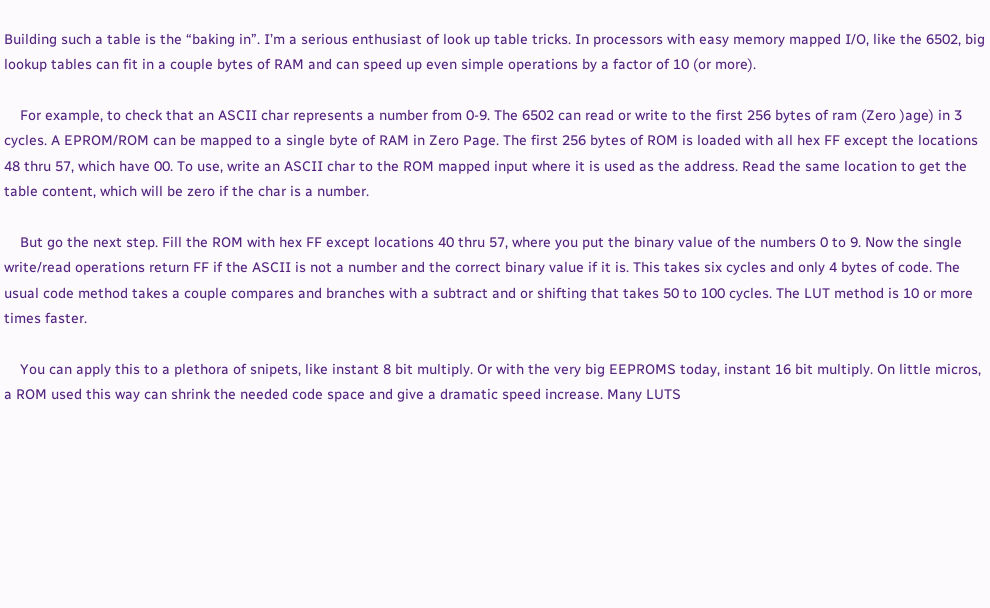Building such a table is the “baking in”. I’m a serious enthusiast of look up table tricks. In processors with easy memory mapped I/O, like the 6502, big lookup tables can fit in a couple bytes of RAM and can speed up even simple operations by a factor of 10 (or more).

    For example, to check that an ASCII char represents a number from 0-9. The 6502 can read or write to the first 256 bytes of ram (Zero )age) in 3 cycles. A EPROM/ROM can be mapped to a single byte of RAM in Zero Page. The first 256 bytes of ROM is loaded with all hex FF except the locations 48 thru 57, which have 00. To use, write an ASCII char to the ROM mapped input where it is used as the address. Read the same location to get the table content, which will be zero if the char is a number.

    But go the next step. Fill the ROM with hex FF except locations 40 thru 57, where you put the binary value of the numbers 0 to 9. Now the single write/read operations return FF if the ASCII is not a number and the correct binary value if it is. This takes six cycles and only 4 bytes of code. The usual code method takes a couple compares and branches with a subtract and or shifting that takes 50 to 100 cycles. The LUT method is 10 or more times faster.

    You can apply this to a plethora of snipets, like instant 8 bit multiply. Or with the very big EEPROMS today, instant 16 bit multiply. On little micros, a ROM used this way can shrink the needed code space and give a dramatic speed increase. Many LUTS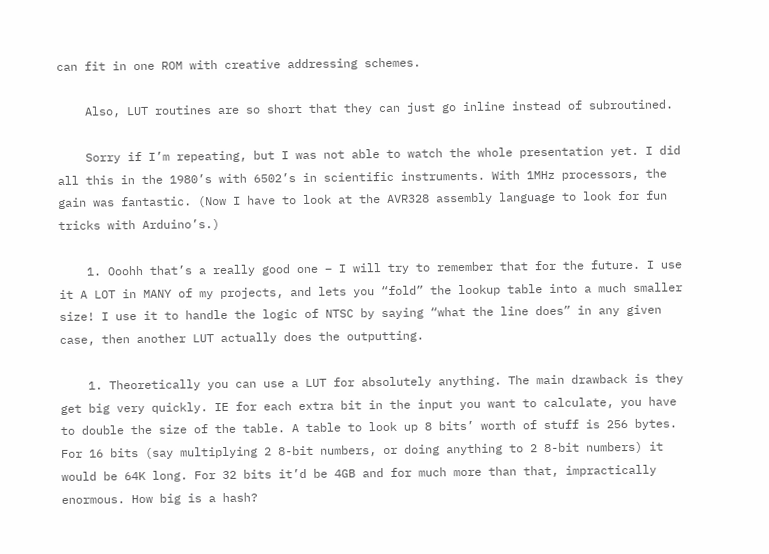can fit in one ROM with creative addressing schemes.

    Also, LUT routines are so short that they can just go inline instead of subroutined.

    Sorry if I’m repeating, but I was not able to watch the whole presentation yet. I did all this in the 1980’s with 6502’s in scientific instruments. With 1MHz processors, the gain was fantastic. (Now I have to look at the AVR328 assembly language to look for fun tricks with Arduino’s.)

    1. Ooohh that’s a really good one – I will try to remember that for the future. I use it A LOT in MANY of my projects, and lets you “fold” the lookup table into a much smaller size! I use it to handle the logic of NTSC by saying “what the line does” in any given case, then another LUT actually does the outputting.

    1. Theoretically you can use a LUT for absolutely anything. The main drawback is they get big very quickly. IE for each extra bit in the input you want to calculate, you have to double the size of the table. A table to look up 8 bits’ worth of stuff is 256 bytes. For 16 bits (say multiplying 2 8-bit numbers, or doing anything to 2 8-bit numbers) it would be 64K long. For 32 bits it’d be 4GB and for much more than that, impractically enormous. How big is a hash?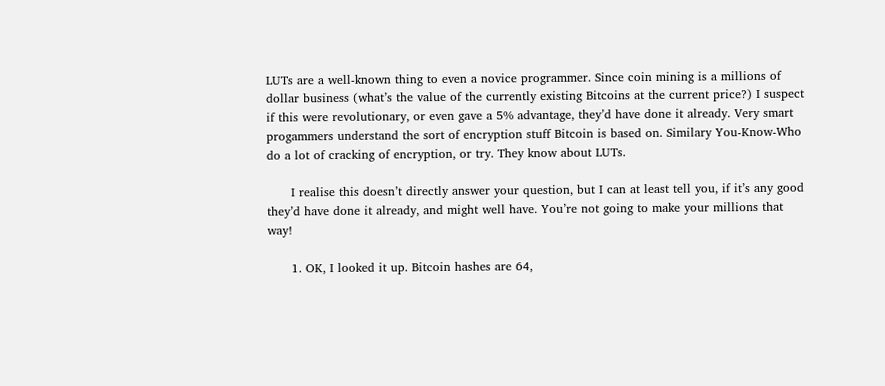LUTs are a well-known thing to even a novice programmer. Since coin mining is a millions of dollar business (what’s the value of the currently existing Bitcoins at the current price?) I suspect if this were revolutionary, or even gave a 5% advantage, they’d have done it already. Very smart progammers understand the sort of encryption stuff Bitcoin is based on. Similary You-Know-Who do a lot of cracking of encryption, or try. They know about LUTs.

      I realise this doesn’t directly answer your question, but I can at least tell you, if it’s any good they’d have done it already, and might well have. You’re not going to make your millions that way!

      1. OK, I looked it up. Bitcoin hashes are 64,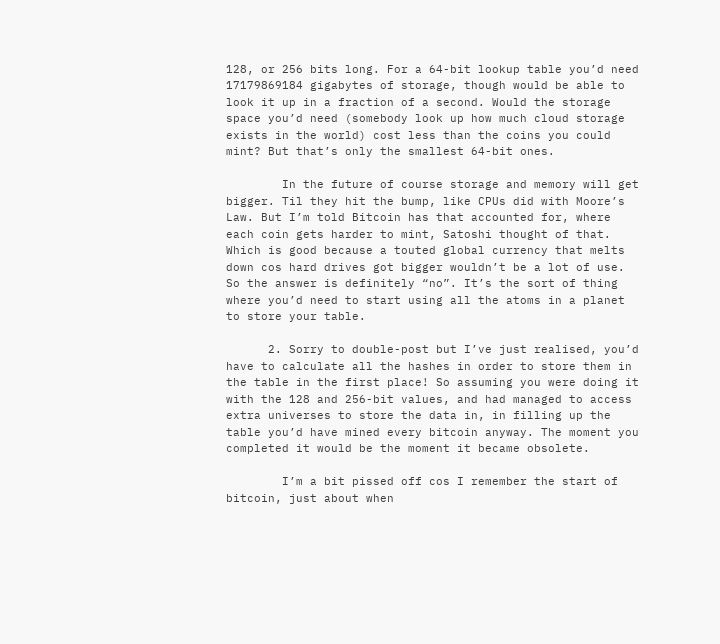128, or 256 bits long. For a 64-bit lookup table you’d need 17179869184 gigabytes of storage, though would be able to look it up in a fraction of a second. Would the storage space you’d need (somebody look up how much cloud storage exists in the world) cost less than the coins you could mint? But that’s only the smallest 64-bit ones.

        In the future of course storage and memory will get bigger. Til they hit the bump, like CPUs did with Moore’s Law. But I’m told Bitcoin has that accounted for, where each coin gets harder to mint, Satoshi thought of that. Which is good because a touted global currency that melts down cos hard drives got bigger wouldn’t be a lot of use. So the answer is definitely “no”. It’s the sort of thing where you’d need to start using all the atoms in a planet to store your table.

      2. Sorry to double-post but I’ve just realised, you’d have to calculate all the hashes in order to store them in the table in the first place! So assuming you were doing it with the 128 and 256-bit values, and had managed to access extra universes to store the data in, in filling up the table you’d have mined every bitcoin anyway. The moment you completed it would be the moment it became obsolete.

        I’m a bit pissed off cos I remember the start of bitcoin, just about when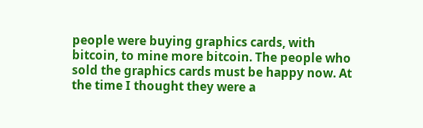people were buying graphics cards, with bitcoin, to mine more bitcoin. The people who sold the graphics cards must be happy now. At the time I thought they were a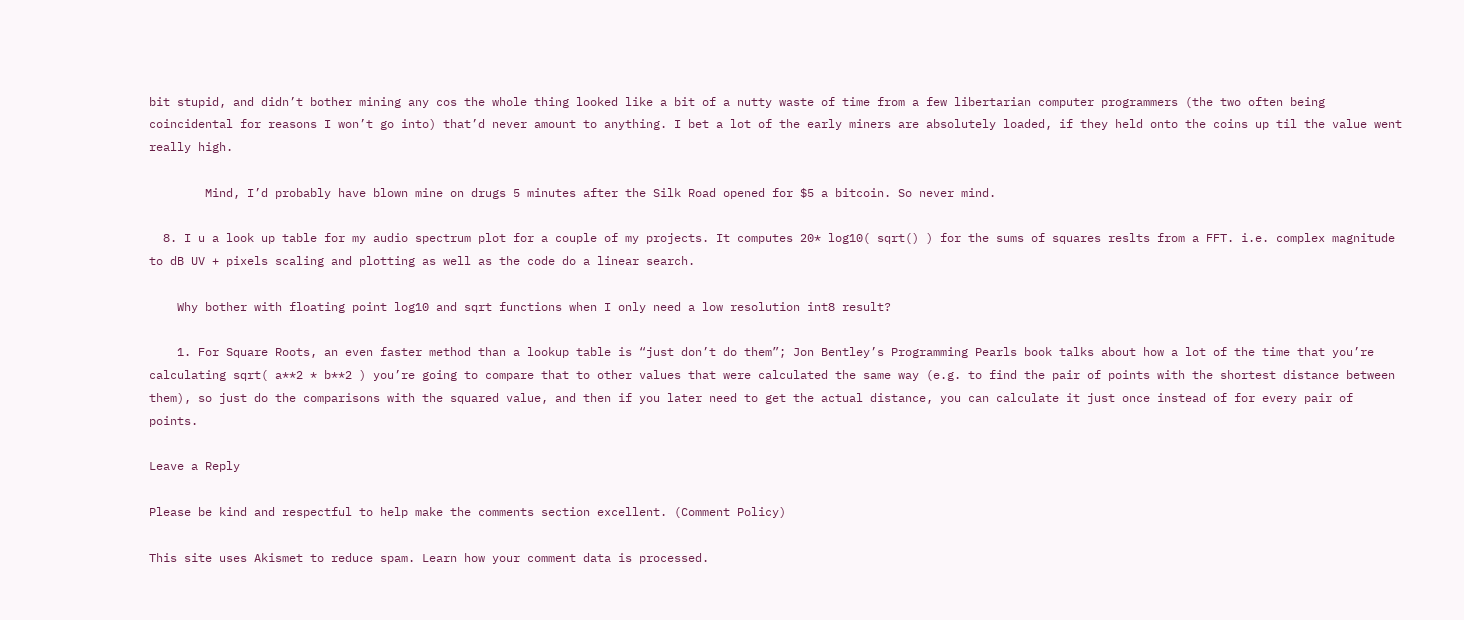bit stupid, and didn’t bother mining any cos the whole thing looked like a bit of a nutty waste of time from a few libertarian computer programmers (the two often being coincidental for reasons I won’t go into) that’d never amount to anything. I bet a lot of the early miners are absolutely loaded, if they held onto the coins up til the value went really high.

        Mind, I’d probably have blown mine on drugs 5 minutes after the Silk Road opened for $5 a bitcoin. So never mind.

  8. I u a look up table for my audio spectrum plot for a couple of my projects. It computes 20* log10( sqrt() ) for the sums of squares reslts from a FFT. i.e. complex magnitude to dB UV + pixels scaling and plotting as well as the code do a linear search.

    Why bother with floating point log10 and sqrt functions when I only need a low resolution int8 result?

    1. For Square Roots, an even faster method than a lookup table is “just don’t do them”; Jon Bentley’s Programming Pearls book talks about how a lot of the time that you’re calculating sqrt( a**2 * b**2 ) you’re going to compare that to other values that were calculated the same way (e.g. to find the pair of points with the shortest distance between them), so just do the comparisons with the squared value, and then if you later need to get the actual distance, you can calculate it just once instead of for every pair of points.

Leave a Reply

Please be kind and respectful to help make the comments section excellent. (Comment Policy)

This site uses Akismet to reduce spam. Learn how your comment data is processed.